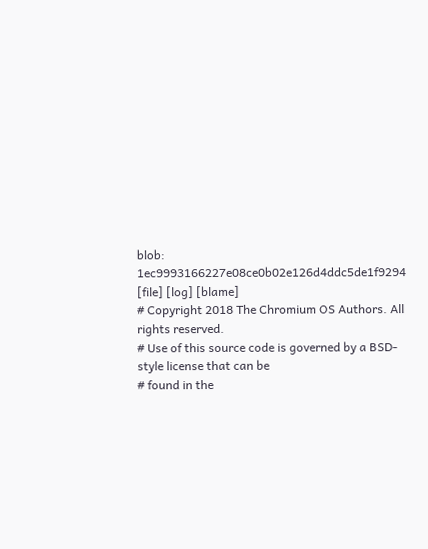blob: 1ec9993166227e08ce0b02e126d4ddc5de1f9294 [file] [log] [blame]
# Copyright 2018 The Chromium OS Authors. All rights reserved.
# Use of this source code is governed by a BSD-style license that can be
# found in the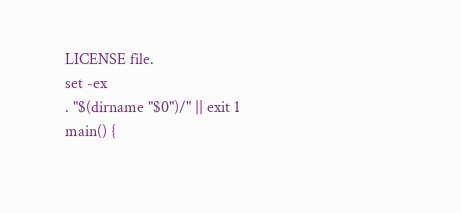LICENSE file.
set -ex
. "$(dirname "$0")/" || exit 1
main() {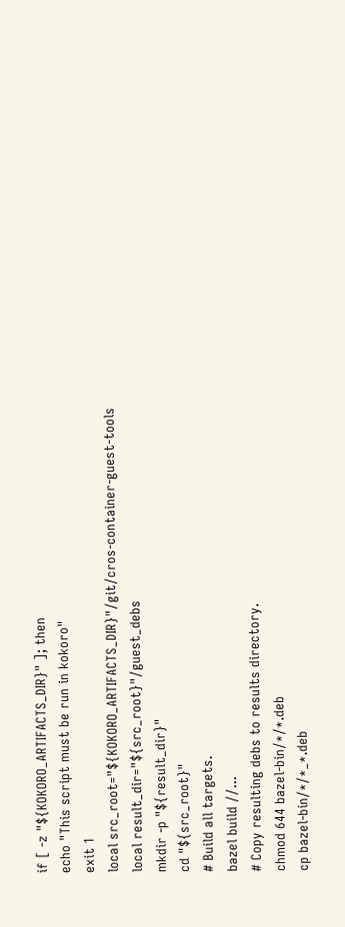if [ -z "${KOKORO_ARTIFACTS_DIR}" ]; then
echo "This script must be run in kokoro"
exit 1
local src_root="${KOKORO_ARTIFACTS_DIR}"/git/cros-container-guest-tools
local result_dir="${src_root}"/guest_debs
mkdir -p "${result_dir}"
cd "${src_root}"
# Build all targets.
bazel build //...
# Copy resulting debs to results directory.
chmod 644 bazel-bin/*/*.deb
cp bazel-bin/*/*_*.deb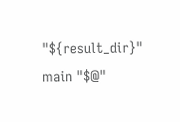"${result_dir}"
main "$@"